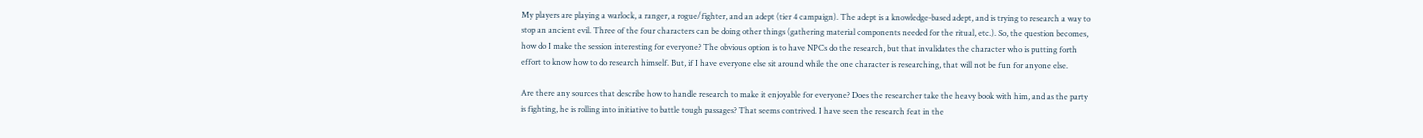My players are playing a warlock, a ranger, a rogue/fighter, and an adept (tier 4 campaign). The adept is a knowledge-based adept, and is trying to research a way to stop an ancient evil. Three of the four characters can be doing other things (gathering material components needed for the ritual, etc.). So, the question becomes, how do I make the session interesting for everyone? The obvious option is to have NPCs do the research, but that invalidates the character who is putting forth effort to know how to do research himself. But, if I have everyone else sit around while the one character is researching, that will not be fun for anyone else.

Are there any sources that describe how to handle research to make it enjoyable for everyone? Does the researcher take the heavy book with him, and as the party is fighting, he is rolling into initiative to battle tough passages? That seems contrived. I have seen the research feat in the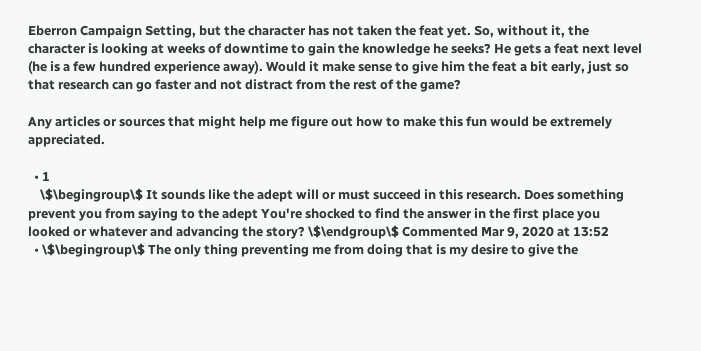Eberron Campaign Setting, but the character has not taken the feat yet. So, without it, the character is looking at weeks of downtime to gain the knowledge he seeks? He gets a feat next level (he is a few hundred experience away). Would it make sense to give him the feat a bit early, just so that research can go faster and not distract from the rest of the game?

Any articles or sources that might help me figure out how to make this fun would be extremely appreciated.

  • 1
    \$\begingroup\$ It sounds like the adept will or must succeed in this research. Does something prevent you from saying to the adept You're shocked to find the answer in the first place you looked or whatever and advancing the story? \$\endgroup\$ Commented Mar 9, 2020 at 13:52
  • \$\begingroup\$ The only thing preventing me from doing that is my desire to give the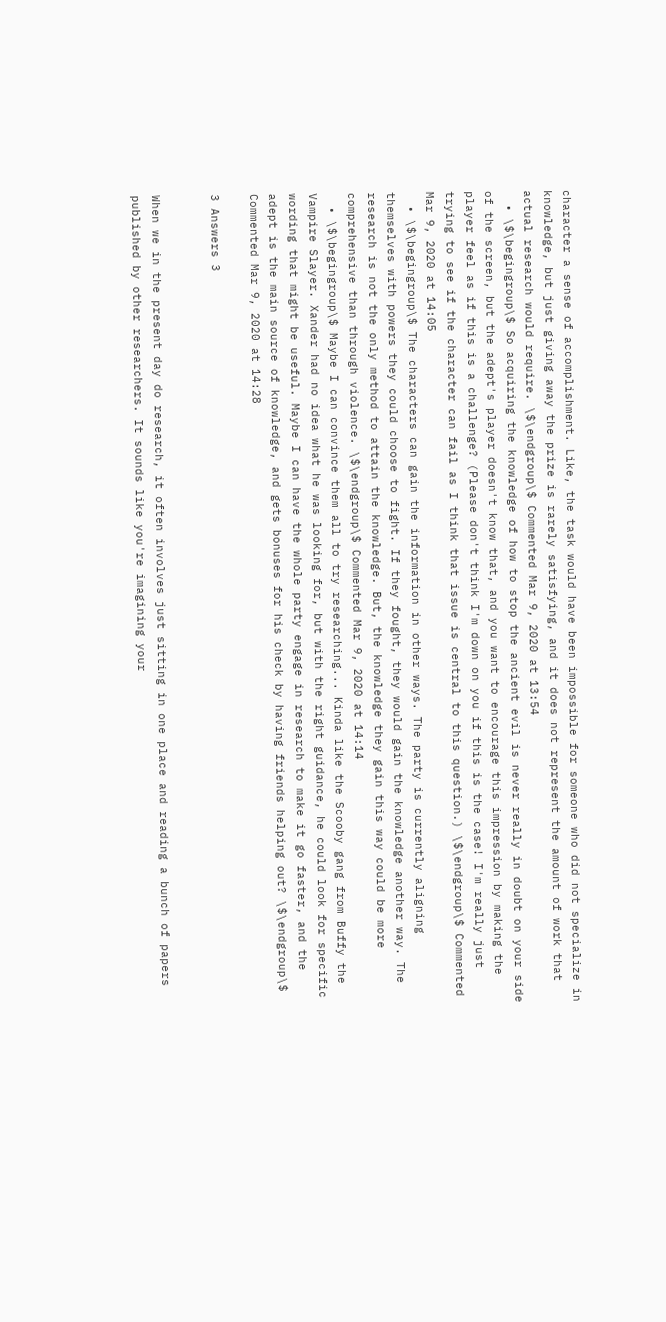character a sense of accomplishment. Like, the task would have been impossible for someone who did not specialize in knowledge, but just giving away the prize is rarely satisfying, and it does not represent the amount of work that actual research would require. \$\endgroup\$ Commented Mar 9, 2020 at 13:54
  • \$\begingroup\$ So acquiring the knowledge of how to stop the ancient evil is never really in doubt on your side of the screen, but the adept's player doesn't know that, and you want to encourage this impression by making the player feel as if this is a challenge? (Please don't think I'm down on you if this is the case! I'm really just trying to see if the character can fail as I think that issue is central to this question.) \$\endgroup\$ Commented Mar 9, 2020 at 14:05
  • \$\begingroup\$ The characters can gain the information in other ways. The party is currently aligning themselves with powers they could choose to fight. If they fought, they would gain the knowledge another way. The research is not the only method to attain the knowledge. But, the knowledge they gain this way could be more comprehensive than through violence. \$\endgroup\$ Commented Mar 9, 2020 at 14:14
  • \$\begingroup\$ Maybe I can convince them all to try researching... Kinda like the Scooby gang from Buffy the Vampire Slayer. Xander had no idea what he was looking for, but with the right guidance, he could look for specific wording that might be useful. Maybe I can have the whole party engage in research to make it go faster, and the adept is the main source of knowledge, and gets bonuses for his check by having friends helping out? \$\endgroup\$ Commented Mar 9, 2020 at 14:28

3 Answers 3


When we in the present day do research, it often involves just sitting in one place and reading a bunch of papers published by other researchers. It sounds like you're imagining your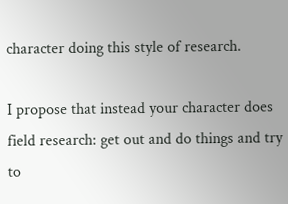character doing this style of research.

I propose that instead your character does field research: get out and do things and try to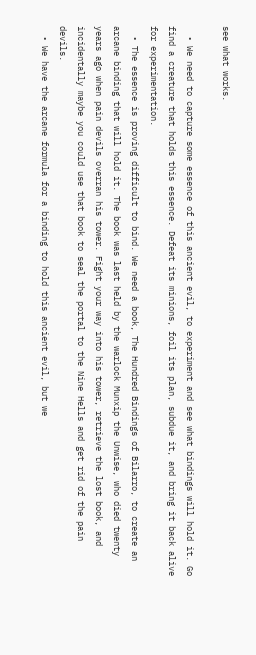see what works.

  • We need to capture some essence of this ancient evil, to experiment and see what bindings will hold it. Go find a creature that holds this essence. Defeat its minions, foil its plan, subdue it, and bring it back alive for experimentation.
  • The essence is proving difficult to bind. We need a book, The Hundred Bindings of Bilarro, to create an arcane binding that will hold it. The book was last held by the warlock Munxip the Unwise, who died twenty years ago when pain devils overran his tower. Fight your way into his tower, retrieve the lost book, and incidentally maybe you could use that book to seal the portal to the Nine Hells and get rid of the pain devils.
  • We have the arcane formula for a binding to hold this ancient evil, but we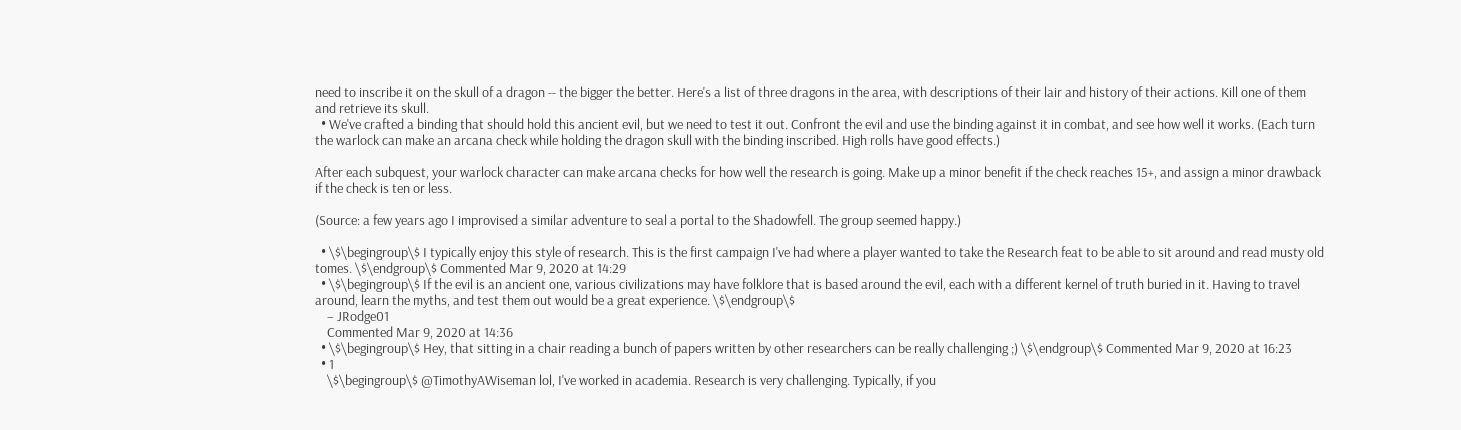need to inscribe it on the skull of a dragon -- the bigger the better. Here's a list of three dragons in the area, with descriptions of their lair and history of their actions. Kill one of them and retrieve its skull.
  • We've crafted a binding that should hold this ancient evil, but we need to test it out. Confront the evil and use the binding against it in combat, and see how well it works. (Each turn the warlock can make an arcana check while holding the dragon skull with the binding inscribed. High rolls have good effects.)

After each subquest, your warlock character can make arcana checks for how well the research is going. Make up a minor benefit if the check reaches 15+, and assign a minor drawback if the check is ten or less.

(Source: a few years ago I improvised a similar adventure to seal a portal to the Shadowfell. The group seemed happy.)

  • \$\begingroup\$ I typically enjoy this style of research. This is the first campaign I've had where a player wanted to take the Research feat to be able to sit around and read musty old tomes. \$\endgroup\$ Commented Mar 9, 2020 at 14:29
  • \$\begingroup\$ If the evil is an ancient one, various civilizations may have folklore that is based around the evil, each with a different kernel of truth buried in it. Having to travel around, learn the myths, and test them out would be a great experience. \$\endgroup\$
    – JRodge01
    Commented Mar 9, 2020 at 14:36
  • \$\begingroup\$ Hey, that sitting in a chair reading a bunch of papers written by other researchers can be really challenging ;) \$\endgroup\$ Commented Mar 9, 2020 at 16:23
  • 1
    \$\begingroup\$ @TimothyAWiseman lol, I've worked in academia. Research is very challenging. Typically, if you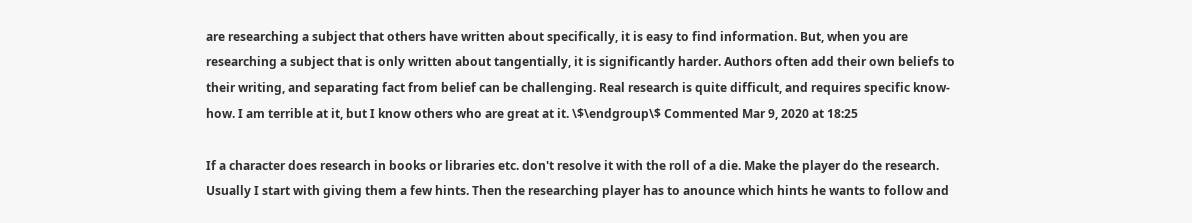are researching a subject that others have written about specifically, it is easy to find information. But, when you are researching a subject that is only written about tangentially, it is significantly harder. Authors often add their own beliefs to their writing, and separating fact from belief can be challenging. Real research is quite difficult, and requires specific know-how. I am terrible at it, but I know others who are great at it. \$\endgroup\$ Commented Mar 9, 2020 at 18:25

If a character does research in books or libraries etc. don't resolve it with the roll of a die. Make the player do the research. Usually I start with giving them a few hints. Then the researching player has to anounce which hints he wants to follow and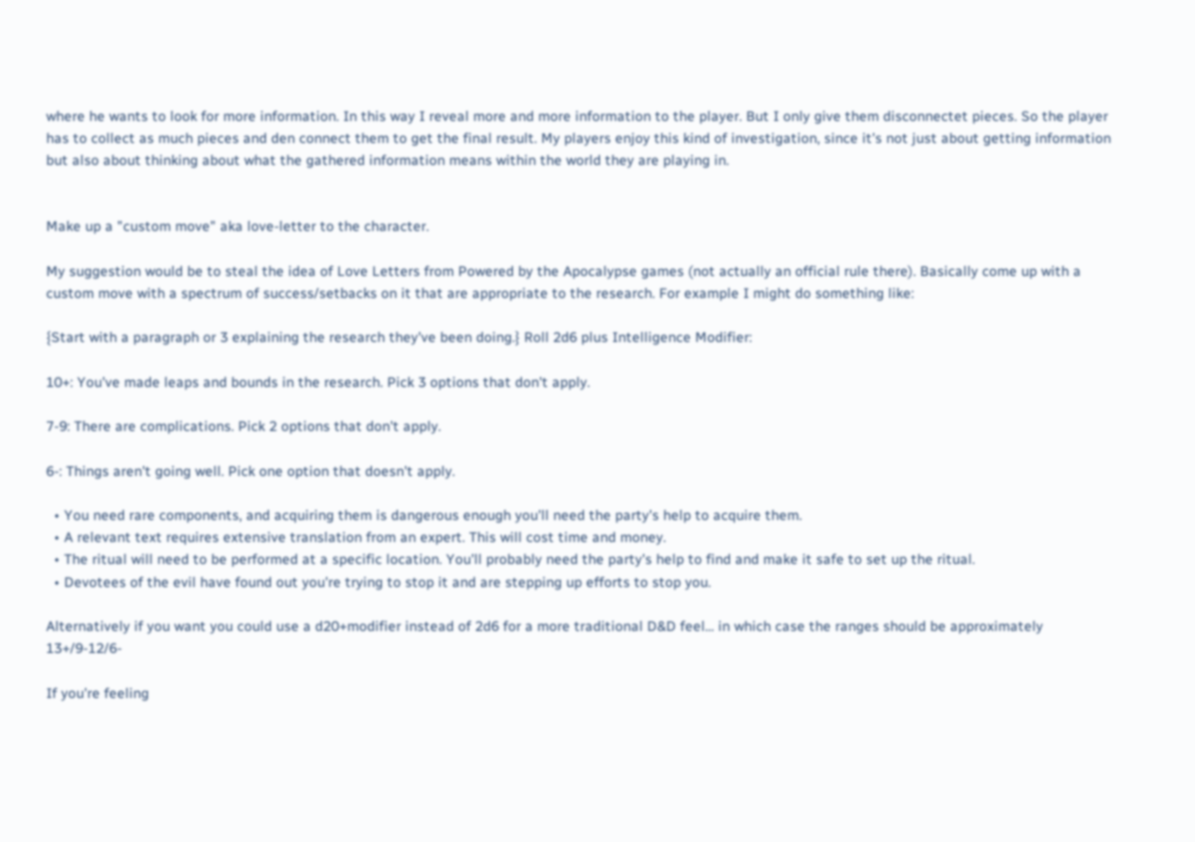where he wants to look for more information. In this way I reveal more and more information to the player. But I only give them disconnectet pieces. So the player has to collect as much pieces and den connect them to get the final result. My players enjoy this kind of investigation, since it's not just about getting information but also about thinking about what the gathered information means within the world they are playing in.


Make up a "custom move" aka love-letter to the character.

My suggestion would be to steal the idea of Love Letters from Powered by the Apocalypse games (not actually an official rule there). Basically come up with a custom move with a spectrum of success/setbacks on it that are appropriate to the research. For example I might do something like:

{Start with a paragraph or 3 explaining the research they've been doing.} Roll 2d6 plus Intelligence Modifier:

10+: You've made leaps and bounds in the research. Pick 3 options that don't apply.

7-9: There are complications. Pick 2 options that don't apply.

6-: Things aren't going well. Pick one option that doesn't apply.

  • You need rare components, and acquiring them is dangerous enough you'll need the party's help to acquire them.
  • A relevant text requires extensive translation from an expert. This will cost time and money.
  • The ritual will need to be performed at a specific location. You'll probably need the party's help to find and make it safe to set up the ritual.
  • Devotees of the evil have found out you're trying to stop it and are stepping up efforts to stop you.

Alternatively if you want you could use a d20+modifier instead of 2d6 for a more traditional D&D feel... in which case the ranges should be approximately 13+/9-12/6-

If you're feeling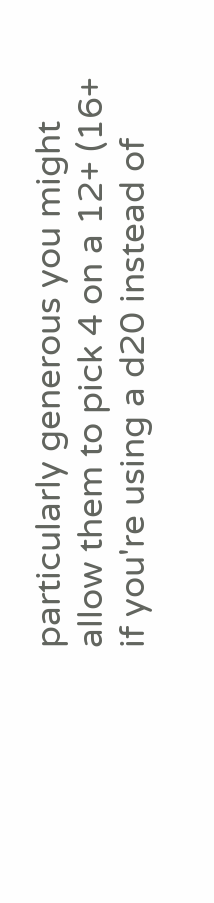particularly generous you might allow them to pick 4 on a 12+ (16+ if you're using a d20 instead of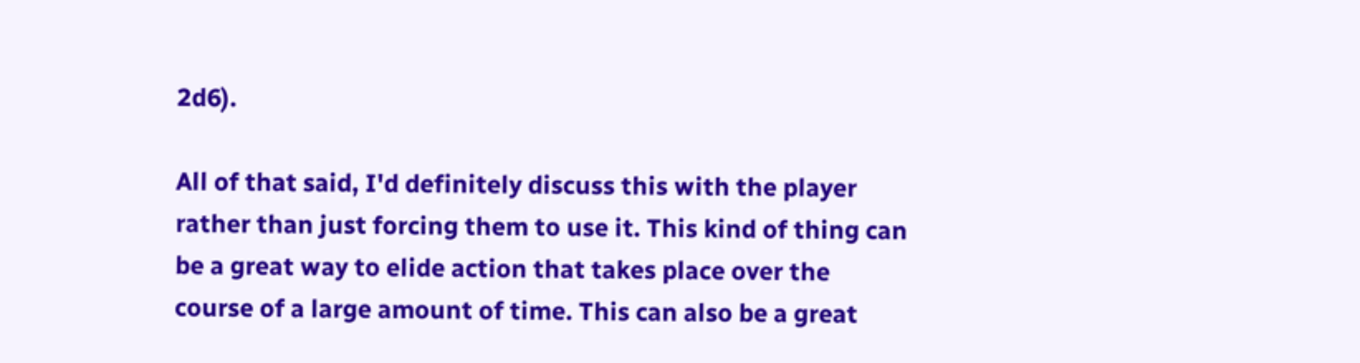2d6).

All of that said, I'd definitely discuss this with the player rather than just forcing them to use it. This kind of thing can be a great way to elide action that takes place over the course of a large amount of time. This can also be a great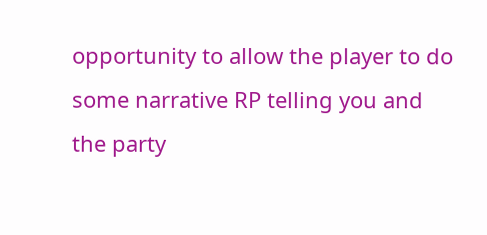opportunity to allow the player to do some narrative RP telling you and the party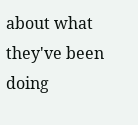about what they've been doing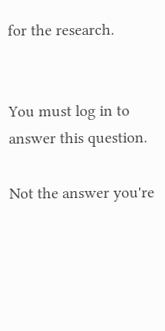for the research.


You must log in to answer this question.

Not the answer you're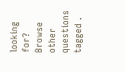looking for? Browse other questions tagged .